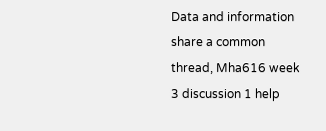Data and information share a common thread, Mha616 week 3 discussion 1 help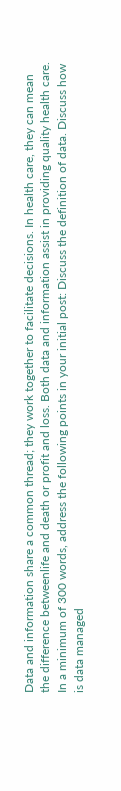Data and information share a common thread; they work together to facilitate decisions. In health care, they can mean the difference betweenlife and death or profit and loss. Both data and information assist in providing quality health care. In a minimum of 300 words, address the following points in your initial post: Discuss the definition of data. Discuss how is data managed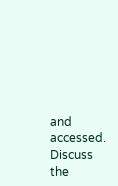and accessed. Discuss the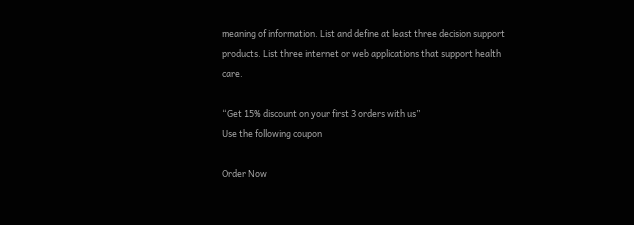meaning of information. List and define at least three decision support products. List three internet or web applications that support health care.

“Get 15% discount on your first 3 orders with us”
Use the following coupon

Order Now